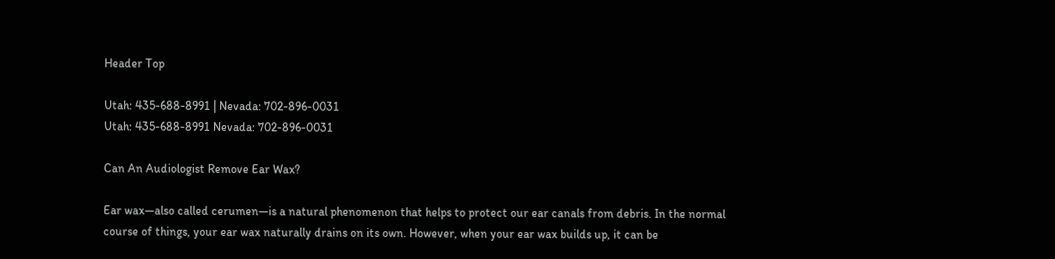Header Top

Utah: 435-688-8991 | Nevada: 702-896-0031
Utah: 435-688-8991 Nevada: 702-896-0031

Can An Audiologist Remove Ear Wax?

Ear wax—also called cerumen—is a natural phenomenon that helps to protect our ear canals from debris. In the normal course of things, your ear wax naturally drains on its own. However, when your ear wax builds up, it can be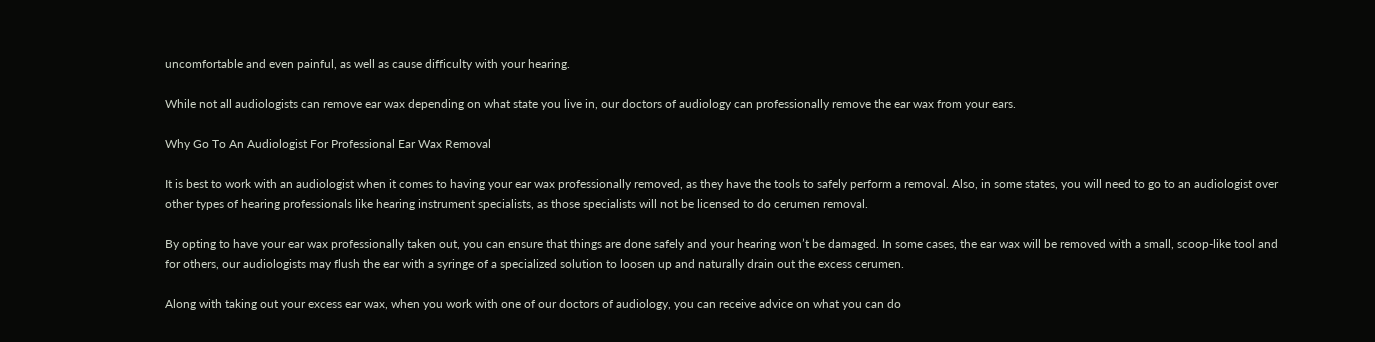uncomfortable and even painful, as well as cause difficulty with your hearing.

While not all audiologists can remove ear wax depending on what state you live in, our doctors of audiology can professionally remove the ear wax from your ears.

Why Go To An Audiologist For Professional Ear Wax Removal

It is best to work with an audiologist when it comes to having your ear wax professionally removed, as they have the tools to safely perform a removal. Also, in some states, you will need to go to an audiologist over other types of hearing professionals like hearing instrument specialists, as those specialists will not be licensed to do cerumen removal.

By opting to have your ear wax professionally taken out, you can ensure that things are done safely and your hearing won’t be damaged. In some cases, the ear wax will be removed with a small, scoop-like tool and for others, our audiologists may flush the ear with a syringe of a specialized solution to loosen up and naturally drain out the excess cerumen.

Along with taking out your excess ear wax, when you work with one of our doctors of audiology, you can receive advice on what you can do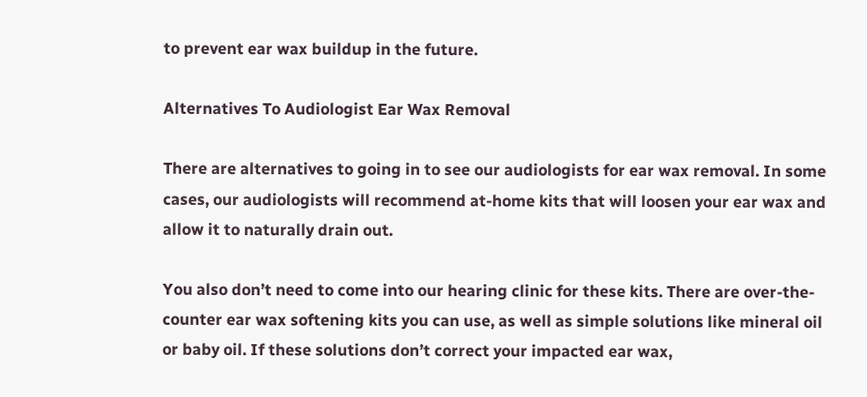to prevent ear wax buildup in the future.

Alternatives To Audiologist Ear Wax Removal

There are alternatives to going in to see our audiologists for ear wax removal. In some cases, our audiologists will recommend at-home kits that will loosen your ear wax and allow it to naturally drain out.

You also don’t need to come into our hearing clinic for these kits. There are over-the-counter ear wax softening kits you can use, as well as simple solutions like mineral oil or baby oil. If these solutions don’t correct your impacted ear wax,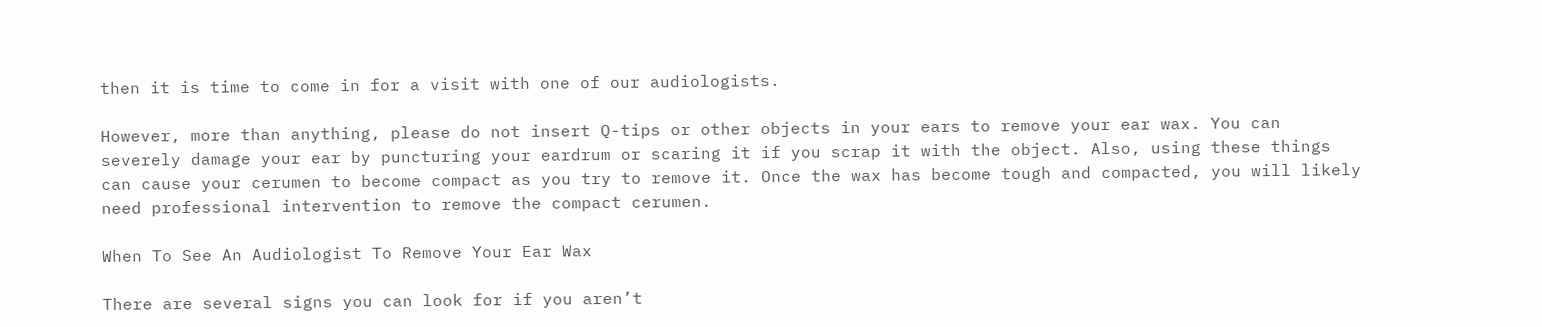then it is time to come in for a visit with one of our audiologists.

However, more than anything, please do not insert Q-tips or other objects in your ears to remove your ear wax. You can severely damage your ear by puncturing your eardrum or scaring it if you scrap it with the object. Also, using these things can cause your cerumen to become compact as you try to remove it. Once the wax has become tough and compacted, you will likely need professional intervention to remove the compact cerumen.

When To See An Audiologist To Remove Your Ear Wax

There are several signs you can look for if you aren’t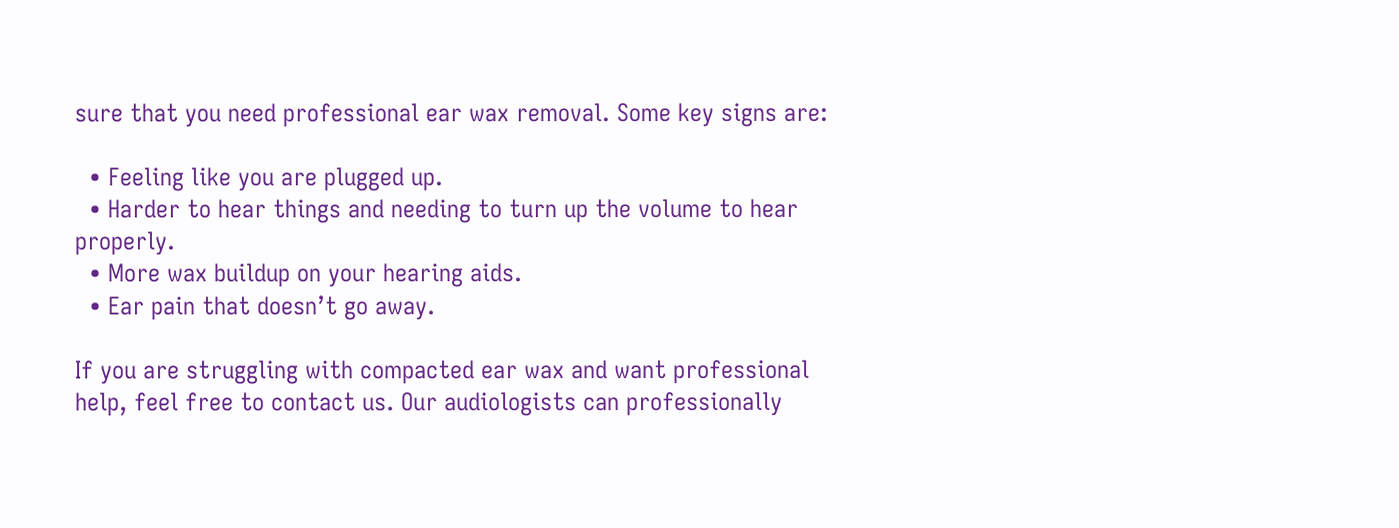sure that you need professional ear wax removal. Some key signs are:

  • Feeling like you are plugged up.
  • Harder to hear things and needing to turn up the volume to hear properly.
  • More wax buildup on your hearing aids.
  • Ear pain that doesn’t go away.

If you are struggling with compacted ear wax and want professional help, feel free to contact us. Our audiologists can professionally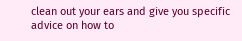clean out your ears and give you specific advice on how to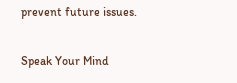prevent future issues.

Speak Your Mind